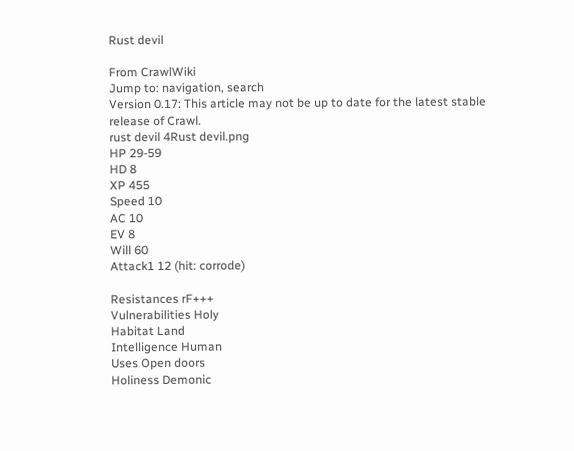Rust devil

From CrawlWiki
Jump to: navigation, search
Version 0.17: This article may not be up to date for the latest stable release of Crawl.
rust devil 4Rust devil.png
HP 29-59
HD 8
XP 455
Speed 10
AC 10
EV 8
Will 60
Attack1 12 (hit: corrode)

Resistances rF+++
Vulnerabilities Holy
Habitat Land
Intelligence Human
Uses Open doors
Holiness Demonic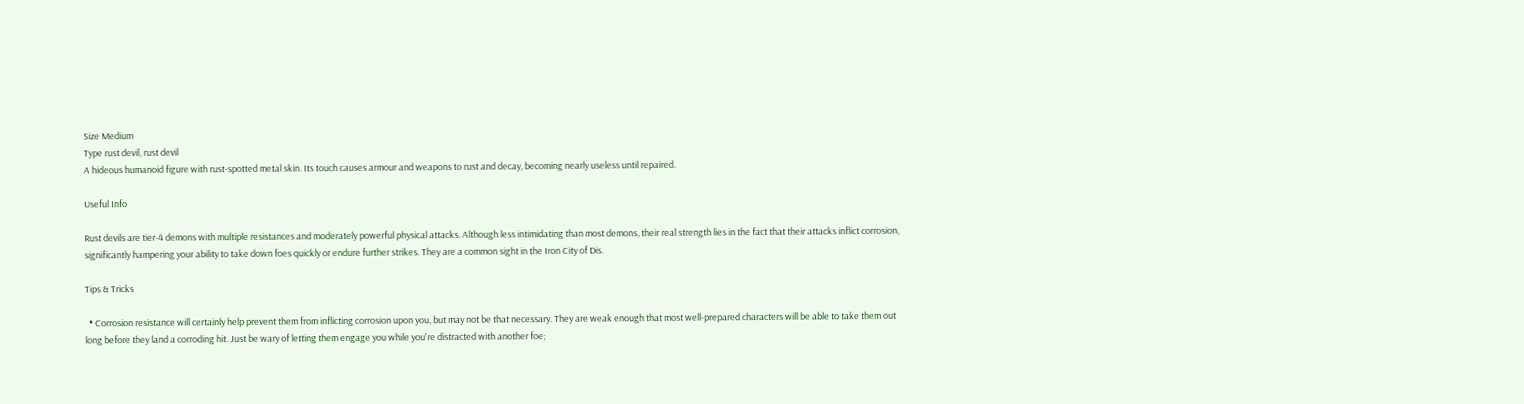Size Medium
Type rust devil, rust devil
A hideous humanoid figure with rust-spotted metal skin. Its touch causes armour and weapons to rust and decay, becoming nearly useless until repaired.

Useful Info

Rust devils are tier-4 demons with multiple resistances and moderately powerful physical attacks. Although less intimidating than most demons, their real strength lies in the fact that their attacks inflict corrosion, significantly hampering your ability to take down foes quickly or endure further strikes. They are a common sight in the Iron City of Dis.

Tips & Tricks

  • Corrosion resistance will certainly help prevent them from inflicting corrosion upon you, but may not be that necessary. They are weak enough that most well-prepared characters will be able to take them out long before they land a corroding hit. Just be wary of letting them engage you while you're distracted with another foe;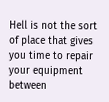Hell is not the sort of place that gives you time to repair your equipment between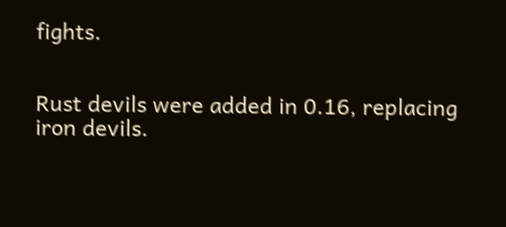fights.


Rust devils were added in 0.16, replacing iron devils.